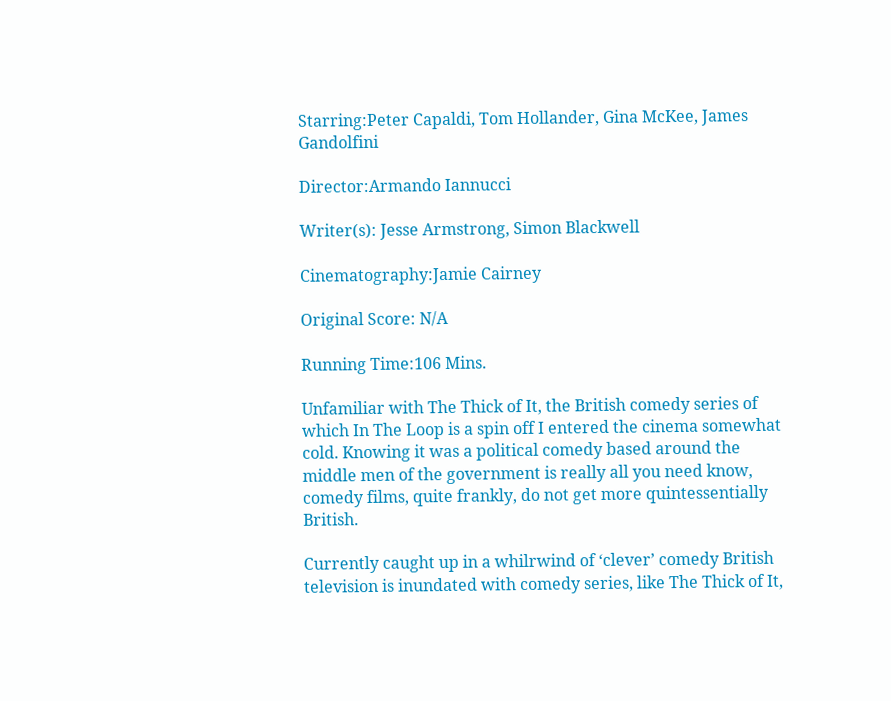Starring:Peter Capaldi, Tom Hollander, Gina McKee, James Gandolfini

Director:Armando Iannucci

Writer(s): Jesse Armstrong, Simon Blackwell

Cinematography:Jamie Cairney

Original Score: N/A

Running Time:106 Mins.

Unfamiliar with The Thick of It, the British comedy series of which In The Loop is a spin off I entered the cinema somewhat cold. Knowing it was a political comedy based around the middle men of the government is really all you need know, comedy films, quite frankly, do not get more quintessentially British.

Currently caught up in a whilrwind of ‘clever’ comedy British television is inundated with comedy series, like The Thick of It,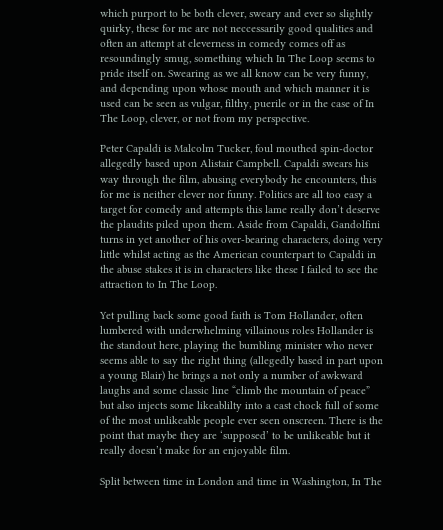which purport to be both clever, sweary and ever so slightly quirky, these for me are not neccessarily good qualities and often an attempt at cleverness in comedy comes off as resoundingly smug, something which In The Loop seems to pride itself on. Swearing as we all know can be very funny, and depending upon whose mouth and which manner it is used can be seen as vulgar, filthy, puerile or in the case of In The Loop, clever, or not from my perspective.

Peter Capaldi is Malcolm Tucker, foul mouthed spin-doctor allegedly based upon Alistair Campbell. Capaldi swears his way through the film, abusing everybody he encounters, this for me is neither clever nor funny. Politics are all too easy a target for comedy and attempts this lame really don’t deserve the plaudits piled upon them. Aside from Capaldi, Gandolfini turns in yet another of his over-bearing characters, doing very little whilst acting as the American counterpart to Capaldi in the abuse stakes it is in characters like these I failed to see the attraction to In The Loop.

Yet pulling back some good faith is Tom Hollander, often lumbered with underwhelming villainous roles Hollander is the standout here, playing the bumbling minister who never seems able to say the right thing (allegedly based in part upon a young Blair) he brings a not only a number of awkward laughs and some classic line “climb the mountain of peace” but also injects some likeablilty into a cast chock full of some of the most unlikeable people ever seen onscreen. There is the point that maybe they are ‘supposed’ to be unlikeable but it really doesn’t make for an enjoyable film.

Split between time in London and time in Washington, In The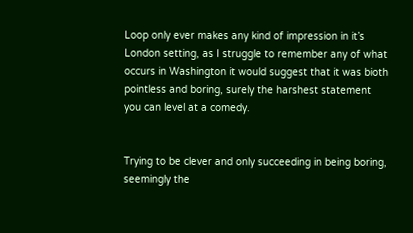Loop only ever makes any kind of impression in it’s London setting, as I struggle to remember any of what occurs in Washington it would suggest that it was bioth pointless and boring, surely the harshest statement you can level at a comedy.


Trying to be clever and only succeeding in being boring, seemingly the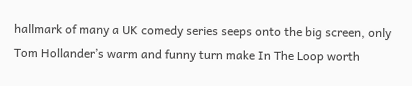hallmark of many a UK comedy series seeps onto the big screen, only Tom Hollander’s warm and funny turn make In The Loop worth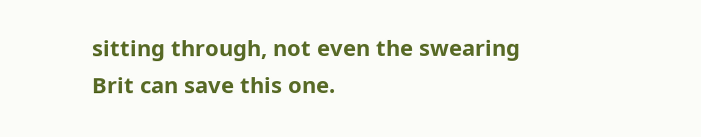sitting through, not even the swearing Brit can save this one.